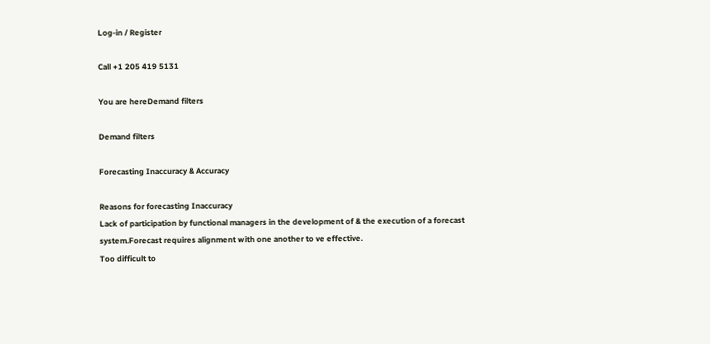Log-in / Register

Call +1 205 419 5131

You are hereDemand filters

Demand filters

Forecasting Inaccuracy & Accuracy

Reasons for forecasting Inaccuracy
Lack of participation by functional managers in the development of & the execution of a forecast system.Forecast requires alignment with one another to ve effective.
Too difficult to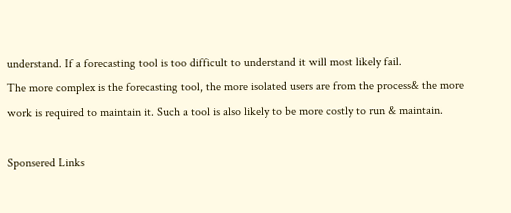understand. If a forecasting tool is too difficult to understand it will most likely fail.
The more complex is the forecasting tool, the more isolated users are from the process& the more work is required to maintain it. Such a tool is also likely to be more costly to run & maintain.

Sponsered Links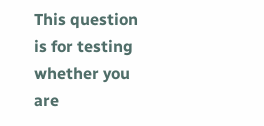This question is for testing whether you are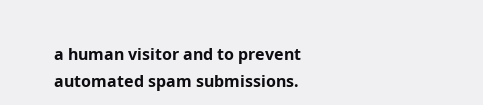a human visitor and to prevent automated spam submissions.